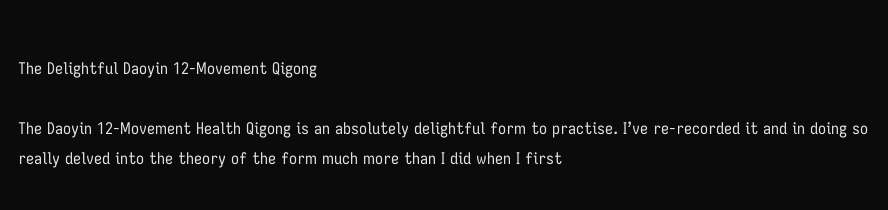The Delightful Daoyin 12-Movement Qigong

The Daoyin 12-Movement Health Qigong is an absolutely delightful form to practise. I’ve re-recorded it and in doing so really delved into the theory of the form much more than I did when I first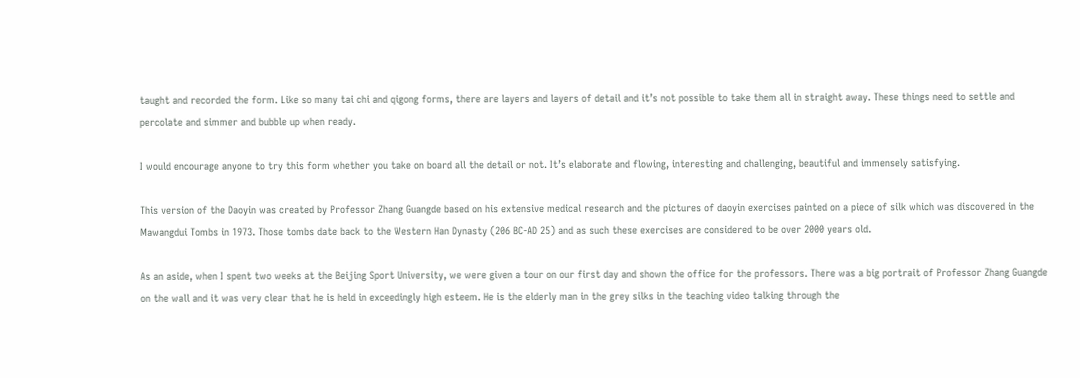taught and recorded the form. Like so many tai chi and qigong forms, there are layers and layers of detail and it’s not possible to take them all in straight away. These things need to settle and percolate and simmer and bubble up when ready.

I would encourage anyone to try this form whether you take on board all the detail or not. It’s elaborate and flowing, interesting and challenging, beautiful and immensely satisfying.

This version of the Daoyin was created by Professor Zhang Guangde based on his extensive medical research and the pictures of daoyin exercises painted on a piece of silk which was discovered in the Mawangdui Tombs in 1973. Those tombs date back to the Western Han Dynasty (206 BC-AD 25) and as such these exercises are considered to be over 2000 years old.

As an aside, when I spent two weeks at the Beijing Sport University, we were given a tour on our first day and shown the office for the professors. There was a big portrait of Professor Zhang Guangde on the wall and it was very clear that he is held in exceedingly high esteem. He is the elderly man in the grey silks in the teaching video talking through the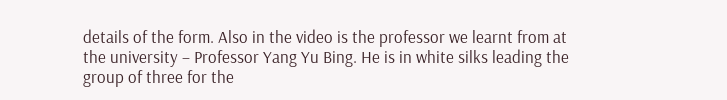details of the form. Also in the video is the professor we learnt from at the university – Professor Yang Yu Bing. He is in white silks leading the group of three for the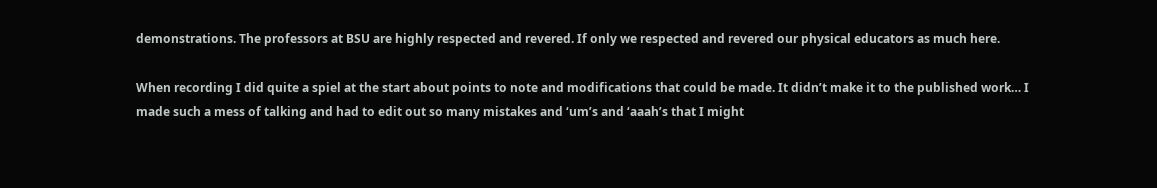demonstrations. The professors at BSU are highly respected and revered. If only we respected and revered our physical educators as much here.

When recording I did quite a spiel at the start about points to note and modifications that could be made. It didn’t make it to the published work… I made such a mess of talking and had to edit out so many mistakes and ‘um’s and ‘aaah’s that I might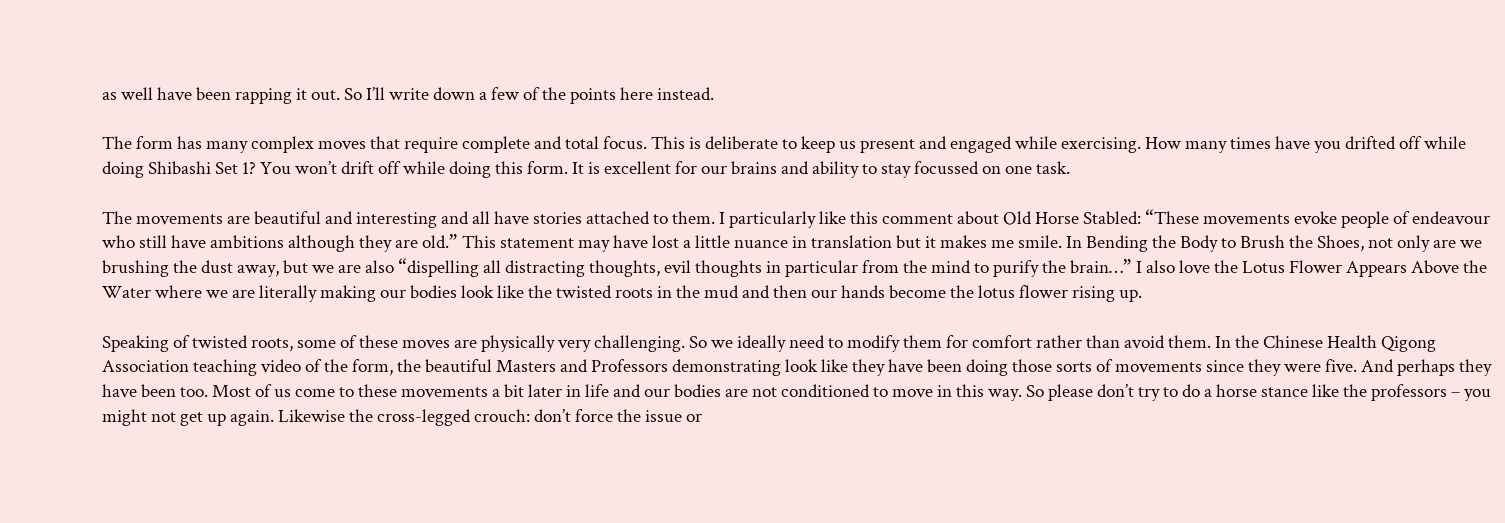as well have been rapping it out. So I’ll write down a few of the points here instead.

The form has many complex moves that require complete and total focus. This is deliberate to keep us present and engaged while exercising. How many times have you drifted off while doing Shibashi Set 1? You won’t drift off while doing this form. It is excellent for our brains and ability to stay focussed on one task.

The movements are beautiful and interesting and all have stories attached to them. I particularly like this comment about Old Horse Stabled: “These movements evoke people of endeavour who still have ambitions although they are old.” This statement may have lost a little nuance in translation but it makes me smile. In Bending the Body to Brush the Shoes, not only are we brushing the dust away, but we are also “dispelling all distracting thoughts, evil thoughts in particular from the mind to purify the brain…” I also love the Lotus Flower Appears Above the Water where we are literally making our bodies look like the twisted roots in the mud and then our hands become the lotus flower rising up.

Speaking of twisted roots, some of these moves are physically very challenging. So we ideally need to modify them for comfort rather than avoid them. In the Chinese Health Qigong Association teaching video of the form, the beautiful Masters and Professors demonstrating look like they have been doing those sorts of movements since they were five. And perhaps they have been too. Most of us come to these movements a bit later in life and our bodies are not conditioned to move in this way. So please don’t try to do a horse stance like the professors – you might not get up again. Likewise the cross-legged crouch: don’t force the issue or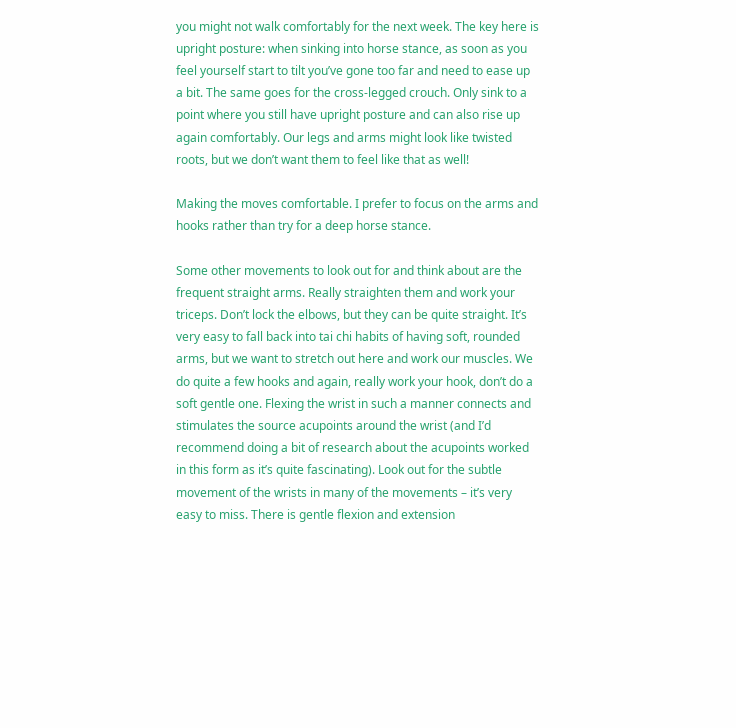you might not walk comfortably for the next week. The key here is upright posture: when sinking into horse stance, as soon as you feel yourself start to tilt you’ve gone too far and need to ease up a bit. The same goes for the cross-legged crouch. Only sink to a point where you still have upright posture and can also rise up again comfortably. Our legs and arms might look like twisted roots, but we don’t want them to feel like that as well!

Making the moves comfortable. I prefer to focus on the arms and hooks rather than try for a deep horse stance.

Some other movements to look out for and think about are the frequent straight arms. Really straighten them and work your triceps. Don’t lock the elbows, but they can be quite straight. It’s very easy to fall back into tai chi habits of having soft, rounded arms, but we want to stretch out here and work our muscles. We do quite a few hooks and again, really work your hook, don’t do a soft gentle one. Flexing the wrist in such a manner connects and stimulates the source acupoints around the wrist (and I’d recommend doing a bit of research about the acupoints worked in this form as it’s quite fascinating). Look out for the subtle movement of the wrists in many of the movements – it’s very easy to miss. There is gentle flexion and extension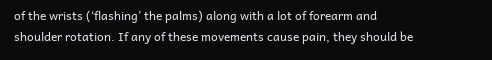of the wrists (‘flashing’ the palms) along with a lot of forearm and shoulder rotation. If any of these movements cause pain, they should be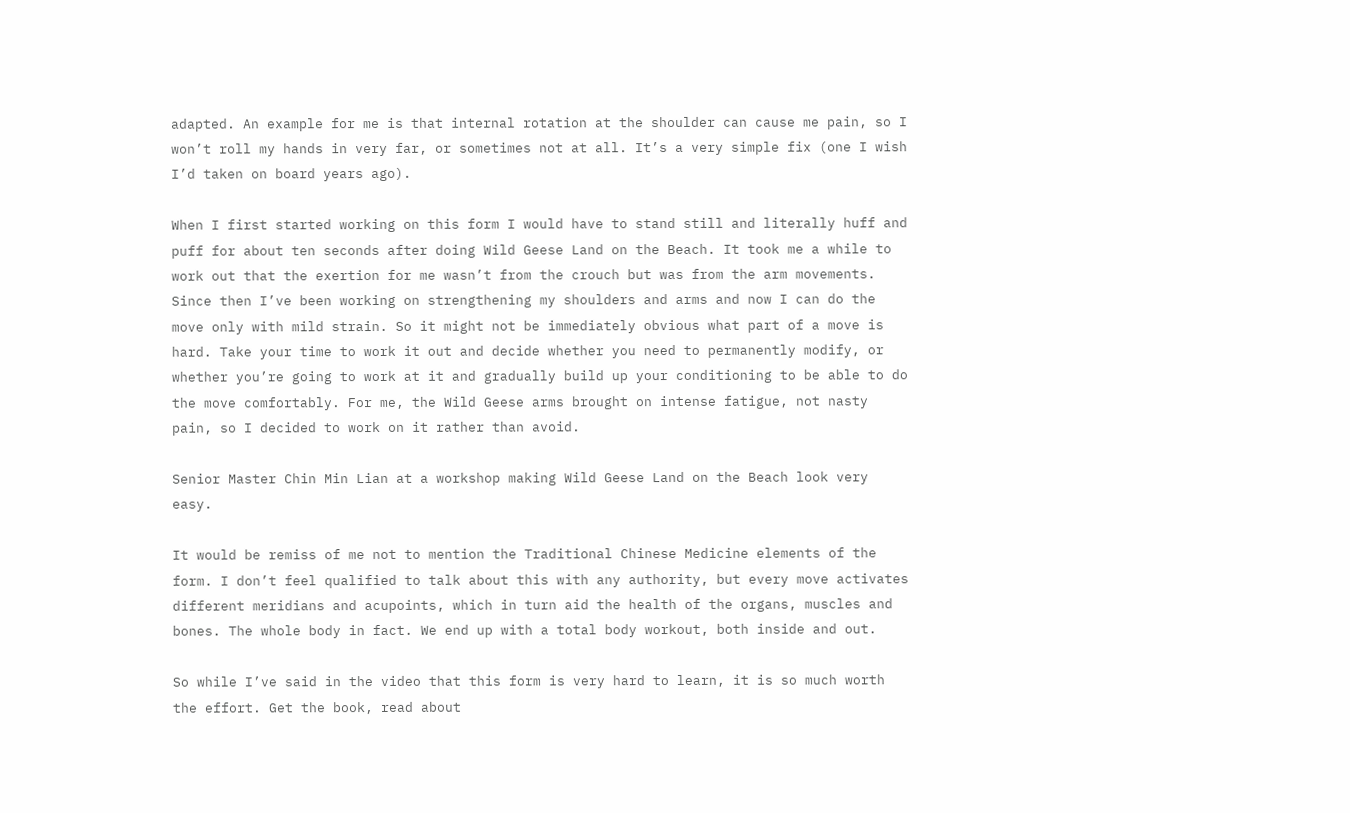adapted. An example for me is that internal rotation at the shoulder can cause me pain, so I won’t roll my hands in very far, or sometimes not at all. It’s a very simple fix (one I wish I’d taken on board years ago).

When I first started working on this form I would have to stand still and literally huff and puff for about ten seconds after doing Wild Geese Land on the Beach. It took me a while to work out that the exertion for me wasn’t from the crouch but was from the arm movements. Since then I’ve been working on strengthening my shoulders and arms and now I can do the move only with mild strain. So it might not be immediately obvious what part of a move is hard. Take your time to work it out and decide whether you need to permanently modify, or whether you’re going to work at it and gradually build up your conditioning to be able to do the move comfortably. For me, the Wild Geese arms brought on intense fatigue, not nasty pain, so I decided to work on it rather than avoid.

Senior Master Chin Min Lian at a workshop making Wild Geese Land on the Beach look very easy.

It would be remiss of me not to mention the Traditional Chinese Medicine elements of the form. I don’t feel qualified to talk about this with any authority, but every move activates different meridians and acupoints, which in turn aid the health of the organs, muscles and bones. The whole body in fact. We end up with a total body workout, both inside and out.

So while I’ve said in the video that this form is very hard to learn, it is so much worth the effort. Get the book, read about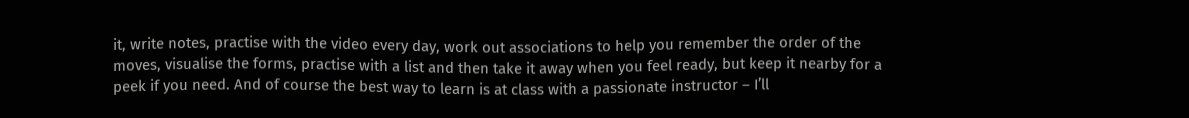it, write notes, practise with the video every day, work out associations to help you remember the order of the moves, visualise the forms, practise with a list and then take it away when you feel ready, but keep it nearby for a peek if you need. And of course the best way to learn is at class with a passionate instructor – I’ll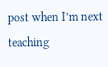post when I’m next teaching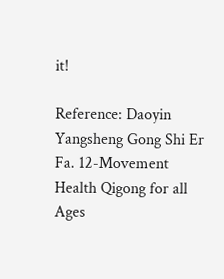it!

Reference: Daoyin Yangsheng Gong Shi Er Fa. 12-Movement Health Qigong for all Ages